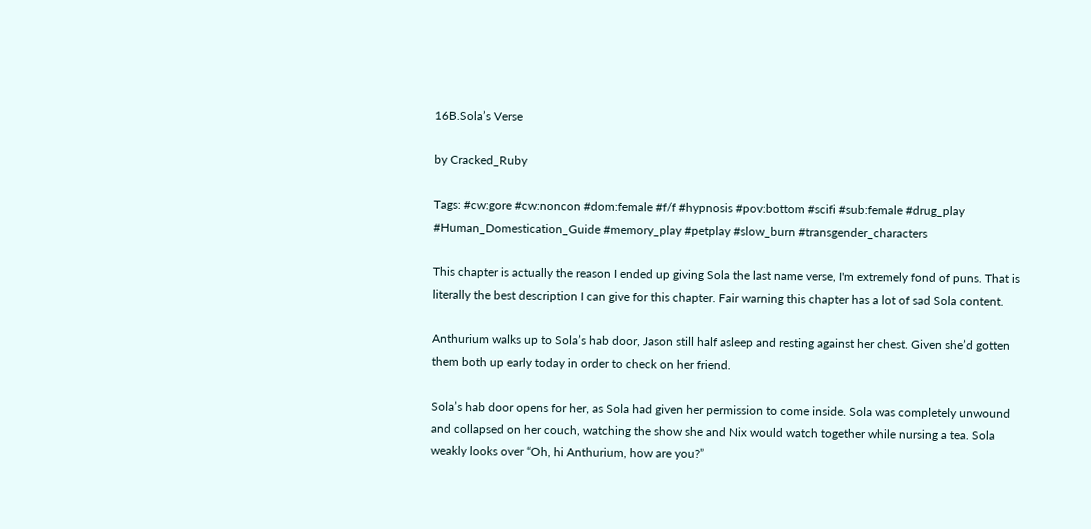16B.Sola’s Verse

by Cracked_Ruby

Tags: #cw:gore #cw:noncon #dom:female #f/f #hypnosis #pov:bottom #scifi #sub:female #drug_play #Human_Domestication_Guide #memory_play #petplay #slow_burn #transgender_characters

This chapter is actually the reason I ended up giving Sola the last name verse, I'm extremely fond of puns. That is literally the best description I can give for this chapter. Fair warning this chapter has a lot of sad Sola content.

Anthurium walks up to Sola’s hab door, Jason still half asleep and resting against her chest. Given she’d gotten them both up early today in order to check on her friend.

Sola’s hab door opens for her, as Sola had given her permission to come inside. Sola was completely unwound and collapsed on her couch, watching the show she and Nix would watch together while nursing a tea. Sola weakly looks over “Oh, hi Anthurium, how are you?”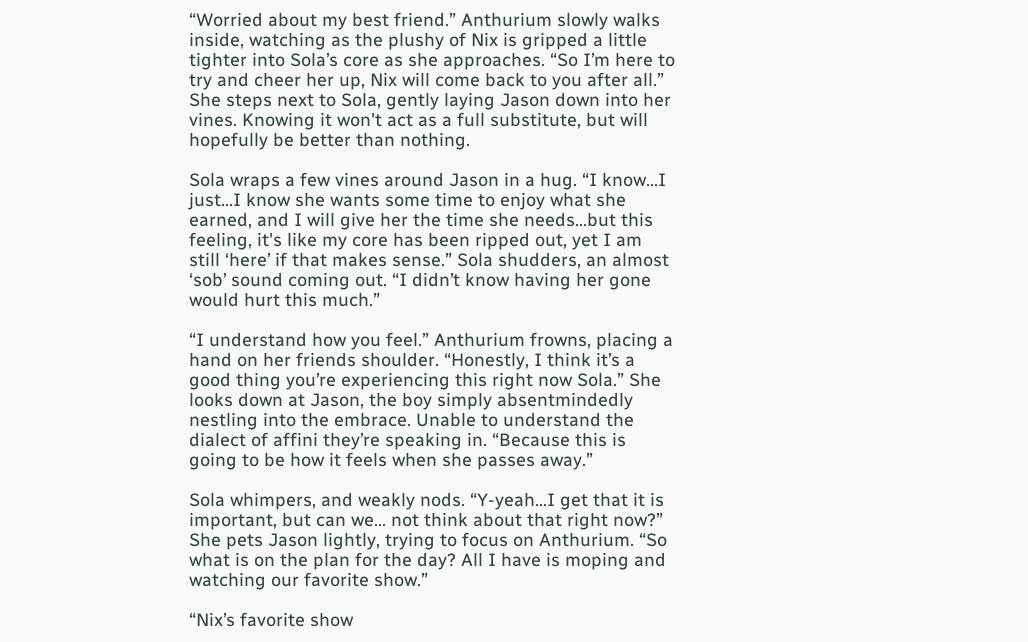“Worried about my best friend.” Anthurium slowly walks inside, watching as the plushy of Nix is gripped a little tighter into Sola’s core as she approaches. “So I’m here to try and cheer her up, Nix will come back to you after all.” She steps next to Sola, gently laying Jason down into her vines. Knowing it won't act as a full substitute, but will hopefully be better than nothing.

Sola wraps a few vines around Jason in a hug. “I know…I just…I know she wants some time to enjoy what she earned, and I will give her the time she needs…but this feeling, it's like my core has been ripped out, yet I am still ‘here’ if that makes sense.” Sola shudders, an almost ‘sob’ sound coming out. “I didn’t know having her gone would hurt this much.”

“I understand how you feel.” Anthurium frowns, placing a hand on her friends shoulder. “Honestly, I think it’s a good thing you’re experiencing this right now Sola.” She looks down at Jason, the boy simply absentmindedly nestling into the embrace. Unable to understand the dialect of affini they’re speaking in. “Because this is going to be how it feels when she passes away.”

Sola whimpers, and weakly nods. “Y-yeah…I get that it is important, but can we… not think about that right now?” She pets Jason lightly, trying to focus on Anthurium. “So what is on the plan for the day? All I have is moping and watching our favorite show.”

“Nix’s favorite show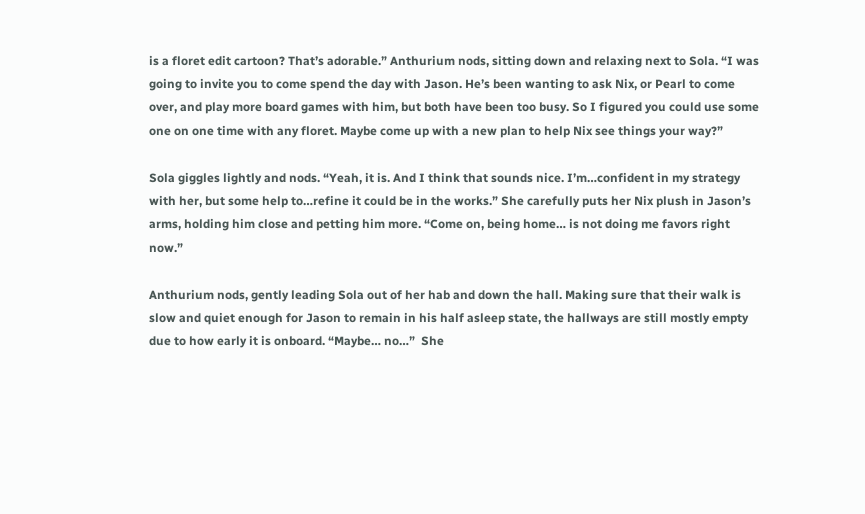is a floret edit cartoon? That’s adorable.” Anthurium nods, sitting down and relaxing next to Sola. “I was going to invite you to come spend the day with Jason. He’s been wanting to ask Nix, or Pearl to come over, and play more board games with him, but both have been too busy. So I figured you could use some one on one time with any floret. Maybe come up with a new plan to help Nix see things your way?”

Sola giggles lightly and nods. “Yeah, it is. And I think that sounds nice. I’m…confident in my strategy with her, but some help to…refine it could be in the works.” She carefully puts her Nix plush in Jason’s arms, holding him close and petting him more. “Come on, being home… is not doing me favors right now.”

Anthurium nods, gently leading Sola out of her hab and down the hall. Making sure that their walk is slow and quiet enough for Jason to remain in his half asleep state, the hallways are still mostly empty due to how early it is onboard. “Maybe… no…”  She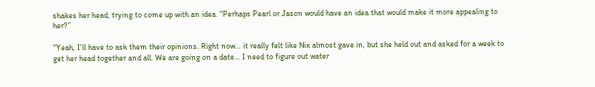shakes her head, trying to come up with an idea. “Perhaps Pearl or Jason would have an idea that would make it more appealing to her?”

“Yeah, I’ll have to ask them their opinions. Right now… it really felt like Nix almost gave in, but she held out and asked for a week to get her head together and all. We are going on a date… I need to figure out water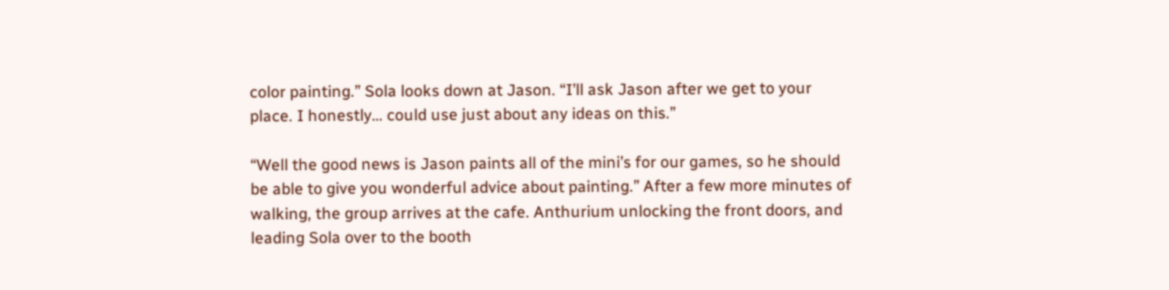color painting.” Sola looks down at Jason. “I’ll ask Jason after we get to your place. I honestly… could use just about any ideas on this.”

“Well the good news is Jason paints all of the mini’s for our games, so he should be able to give you wonderful advice about painting.” After a few more minutes of walking, the group arrives at the cafe. Anthurium unlocking the front doors, and leading Sola over to the booth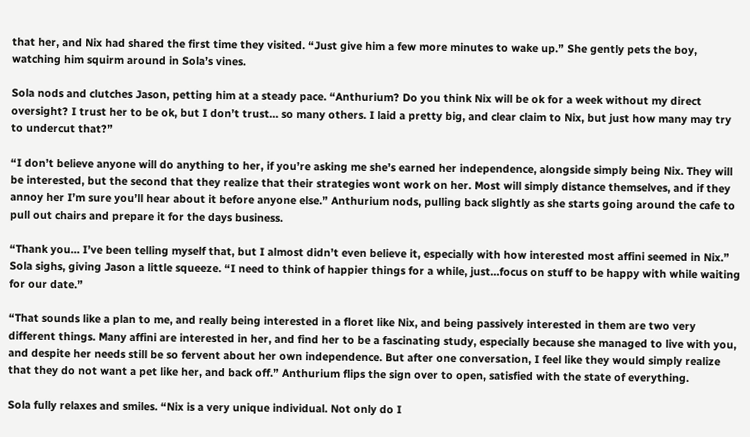that her, and Nix had shared the first time they visited. “Just give him a few more minutes to wake up.” She gently pets the boy, watching him squirm around in Sola’s vines.

Sola nods and clutches Jason, petting him at a steady pace. “Anthurium? Do you think Nix will be ok for a week without my direct oversight? I trust her to be ok, but I don’t trust… so many others. I laid a pretty big, and clear claim to Nix, but just how many may try to undercut that?”

“I don’t believe anyone will do anything to her, if you’re asking me she’s earned her independence, alongside simply being Nix. They will be interested, but the second that they realize that their strategies wont work on her. Most will simply distance themselves, and if they annoy her I’m sure you’ll hear about it before anyone else.” Anthurium nods, pulling back slightly as she starts going around the cafe to pull out chairs and prepare it for the days business.

“Thank you… I’ve been telling myself that, but I almost didn’t even believe it, especially with how interested most affini seemed in Nix.” Sola sighs, giving Jason a little squeeze. “I need to think of happier things for a while, just…focus on stuff to be happy with while waiting for our date.”

“That sounds like a plan to me, and really being interested in a floret like Nix, and being passively interested in them are two very different things. Many affini are interested in her, and find her to be a fascinating study, especially because she managed to live with you, and despite her needs still be so fervent about her own independence. But after one conversation, I feel like they would simply realize that they do not want a pet like her, and back off.” Anthurium flips the sign over to open, satisfied with the state of everything.

Sola fully relaxes and smiles. “Nix is a very unique individual. Not only do I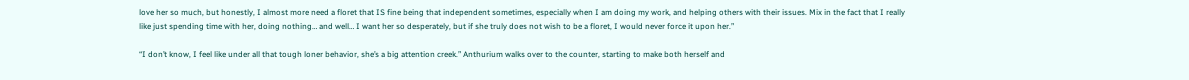love her so much, but honestly, I almost more need a floret that IS fine being that independent sometimes, especially when I am doing my work, and helping others with their issues. Mix in the fact that I really like just spending time with her, doing nothing… and well… I want her so desperately, but if she truly does not wish to be a floret, I would never force it upon her.”

“I don’t know, I feel like under all that tough loner behavior, she’s a big attention creek.” Anthurium walks over to the counter, starting to make both herself and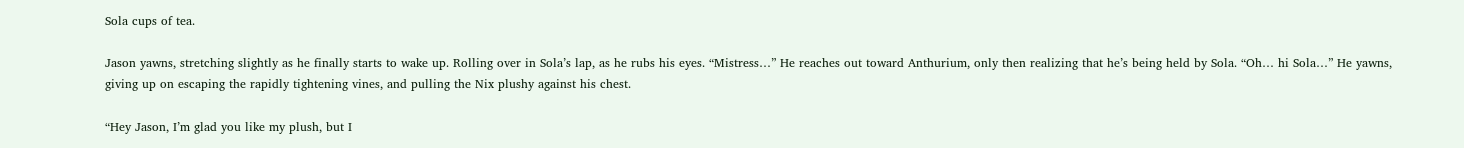Sola cups of tea.

Jason yawns, stretching slightly as he finally starts to wake up. Rolling over in Sola’s lap, as he rubs his eyes. “Mistress…” He reaches out toward Anthurium, only then realizing that he’s being held by Sola. “Oh… hi Sola…” He yawns, giving up on escaping the rapidly tightening vines, and pulling the Nix plushy against his chest.

“Hey Jason, I’m glad you like my plush, but I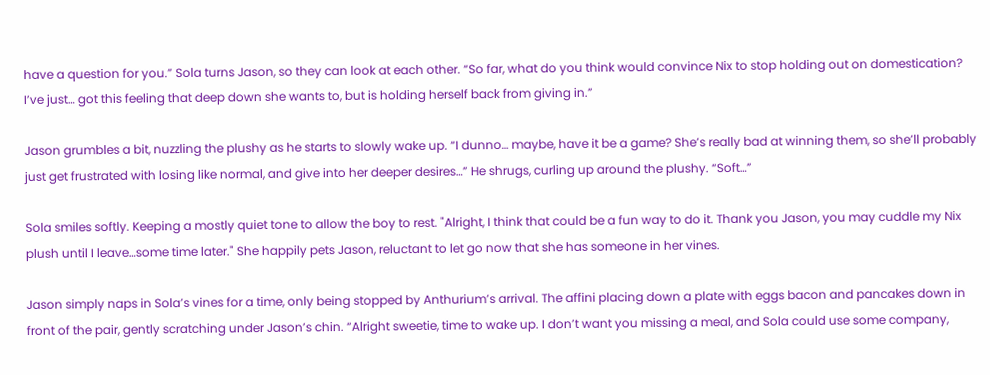have a question for you.” Sola turns Jason, so they can look at each other. “So far, what do you think would convince Nix to stop holding out on domestication? I’ve just… got this feeling that deep down she wants to, but is holding herself back from giving in.”

Jason grumbles a bit, nuzzling the plushy as he starts to slowly wake up. “I dunno… maybe, have it be a game? She’s really bad at winning them, so she’ll probably just get frustrated with losing like normal, and give into her deeper desires…” He shrugs, curling up around the plushy. “Soft…”

Sola smiles softly. Keeping a mostly quiet tone to allow the boy to rest. "Alright, I think that could be a fun way to do it. Thank you Jason, you may cuddle my Nix plush until I leave…some time later." She happily pets Jason, reluctant to let go now that she has someone in her vines.

Jason simply naps in Sola’s vines for a time, only being stopped by Anthurium’s arrival. The affini placing down a plate with eggs bacon and pancakes down in front of the pair, gently scratching under Jason’s chin. “Alright sweetie, time to wake up. I don’t want you missing a meal, and Sola could use some company,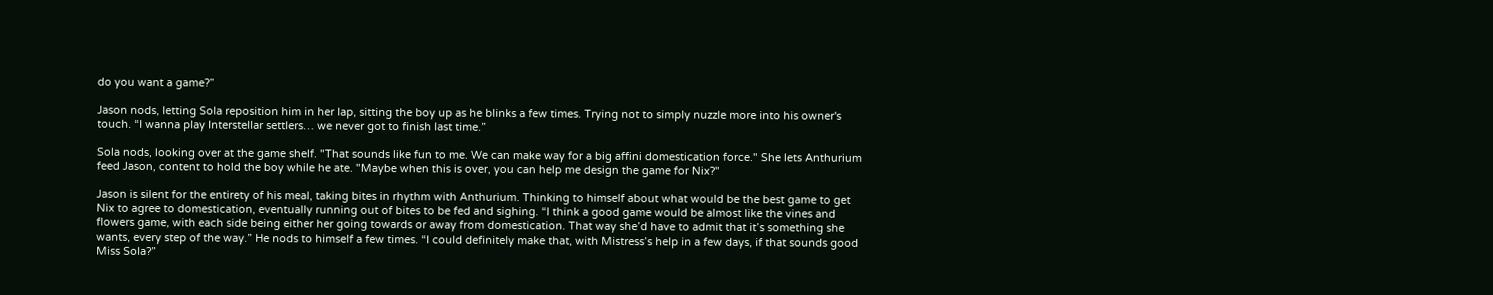do you want a game?”

Jason nods, letting Sola reposition him in her lap, sitting the boy up as he blinks a few times. Trying not to simply nuzzle more into his owner's touch. “I wanna play Interstellar settlers… we never got to finish last time.”

Sola nods, looking over at the game shelf. "That sounds like fun to me. We can make way for a big affini domestication force." She lets Anthurium feed Jason, content to hold the boy while he ate. "Maybe when this is over, you can help me design the game for Nix?"

Jason is silent for the entirety of his meal, taking bites in rhythm with Anthurium. Thinking to himself about what would be the best game to get Nix to agree to domestication, eventually running out of bites to be fed and sighing. “I think a good game would be almost like the vines and flowers game, with each side being either her going towards or away from domestication. That way she’d have to admit that it’s something she wants, every step of the way.” He nods to himself a few times. “I could definitely make that, with Mistress’s help in a few days, if that sounds good Miss Sola?”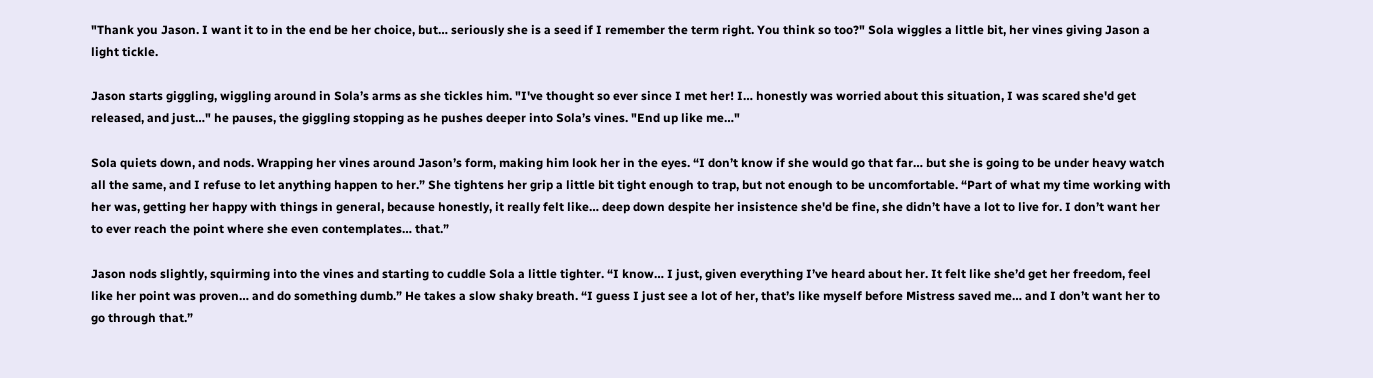"Thank you Jason. I want it to in the end be her choice, but… seriously she is a seed if I remember the term right. You think so too?" Sola wiggles a little bit, her vines giving Jason a light tickle.

Jason starts giggling, wiggling around in Sola’s arms as she tickles him. "I've thought so ever since I met her! I… honestly was worried about this situation, I was scared she'd get released, and just…" he pauses, the giggling stopping as he pushes deeper into Sola’s vines. "End up like me…"

Sola quiets down, and nods. Wrapping her vines around Jason’s form, making him look her in the eyes. “I don’t know if she would go that far… but she is going to be under heavy watch all the same, and I refuse to let anything happen to her.” She tightens her grip a little bit tight enough to trap, but not enough to be uncomfortable. “Part of what my time working with her was, getting her happy with things in general, because honestly, it really felt like… deep down despite her insistence she'd be fine, she didn’t have a lot to live for. I don’t want her to ever reach the point where she even contemplates… that.”

Jason nods slightly, squirming into the vines and starting to cuddle Sola a little tighter. “I know… I just, given everything I’ve heard about her. It felt like she’d get her freedom, feel like her point was proven… and do something dumb.” He takes a slow shaky breath. “I guess I just see a lot of her, that’s like myself before Mistress saved me… and I don’t want her to go through that.”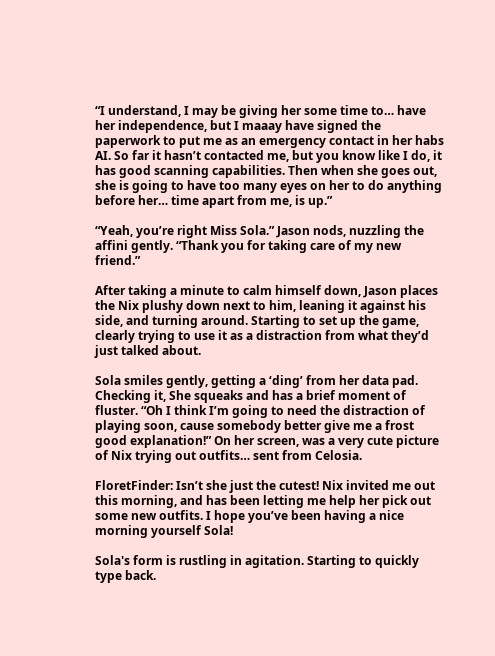“I understand, I may be giving her some time to… have her independence, but I maaay have signed the paperwork to put me as an emergency contact in her habs AI. So far it hasn’t contacted me, but you know like I do, it has good scanning capabilities. Then when she goes out, she is going to have too many eyes on her to do anything before her… time apart from me, is up.”

“Yeah, you’re right Miss Sola.” Jason nods, nuzzling the affini gently. “Thank you for taking care of my new friend.”

After taking a minute to calm himself down, Jason places the Nix plushy down next to him, leaning it against his side, and turning around. Starting to set up the game, clearly trying to use it as a distraction from what they’d just talked about.

Sola smiles gently, getting a ‘ding’ from her data pad. Checking it, She squeaks and has a brief moment of fluster. “Oh I think I’m going to need the distraction of playing soon, cause somebody better give me a frost good explanation!” On her screen, was a very cute picture of Nix trying out outfits… sent from Celosia.

FloretFinder: Isn’t she just the cutest! Nix invited me out this morning, and has been letting me help her pick out some new outfits. I hope you’ve been having a nice morning yourself Sola!

Sola's form is rustling in agitation. Starting to quickly type back.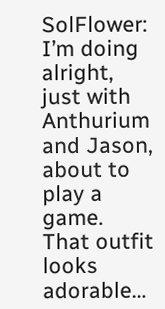SolFlower: I’m doing alright, just with Anthurium and Jason, about to play a game. That outfit looks adorable…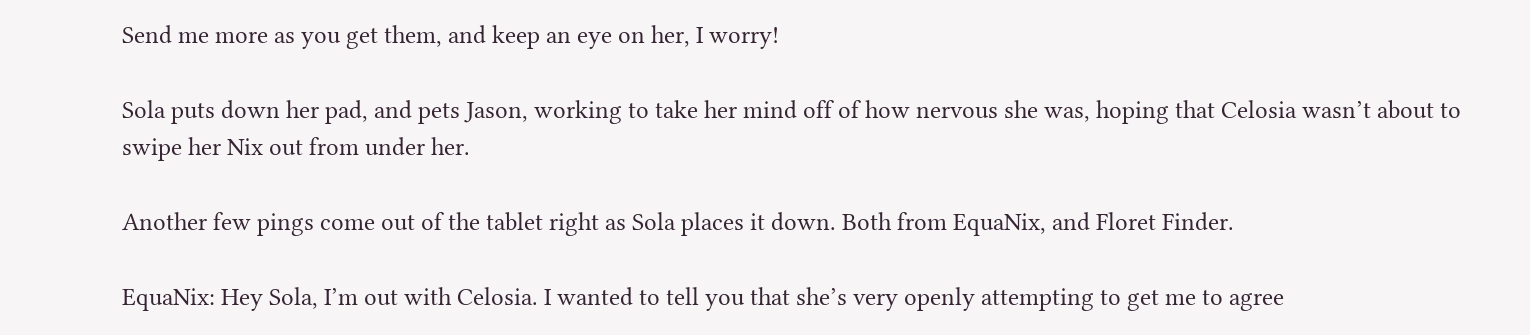Send me more as you get them, and keep an eye on her, I worry!

Sola puts down her pad, and pets Jason, working to take her mind off of how nervous she was, hoping that Celosia wasn’t about to swipe her Nix out from under her.

Another few pings come out of the tablet right as Sola places it down. Both from EquaNix, and Floret Finder.

EquaNix: Hey Sola, I’m out with Celosia. I wanted to tell you that she’s very openly attempting to get me to agree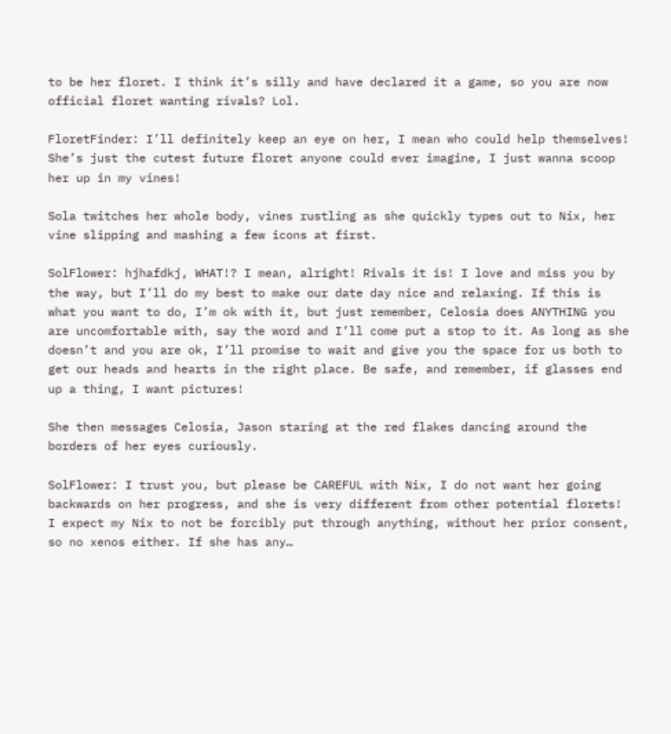to be her floret. I think it’s silly and have declared it a game, so you are now official floret wanting rivals? Lol.

FloretFinder: I’ll definitely keep an eye on her, I mean who could help themselves! She’s just the cutest future floret anyone could ever imagine, I just wanna scoop her up in my vines!

Sola twitches her whole body, vines rustling as she quickly types out to Nix, her vine slipping and mashing a few icons at first.

SolFlower: hjhafdkj, WHAT!? I mean, alright! Rivals it is! I love and miss you by the way, but I’ll do my best to make our date day nice and relaxing. If this is what you want to do, I’m ok with it, but just remember, Celosia does ANYTHING you are uncomfortable with, say the word and I’ll come put a stop to it. As long as she doesn’t and you are ok, I’ll promise to wait and give you the space for us both to get our heads and hearts in the right place. Be safe, and remember, if glasses end up a thing, I want pictures!

She then messages Celosia, Jason staring at the red flakes dancing around the borders of her eyes curiously.

SolFlower: I trust you, but please be CAREFUL with Nix, I do not want her going backwards on her progress, and she is very different from other potential florets! I expect my Nix to not be forcibly put through anything, without her prior consent, so no xenos either. If she has any…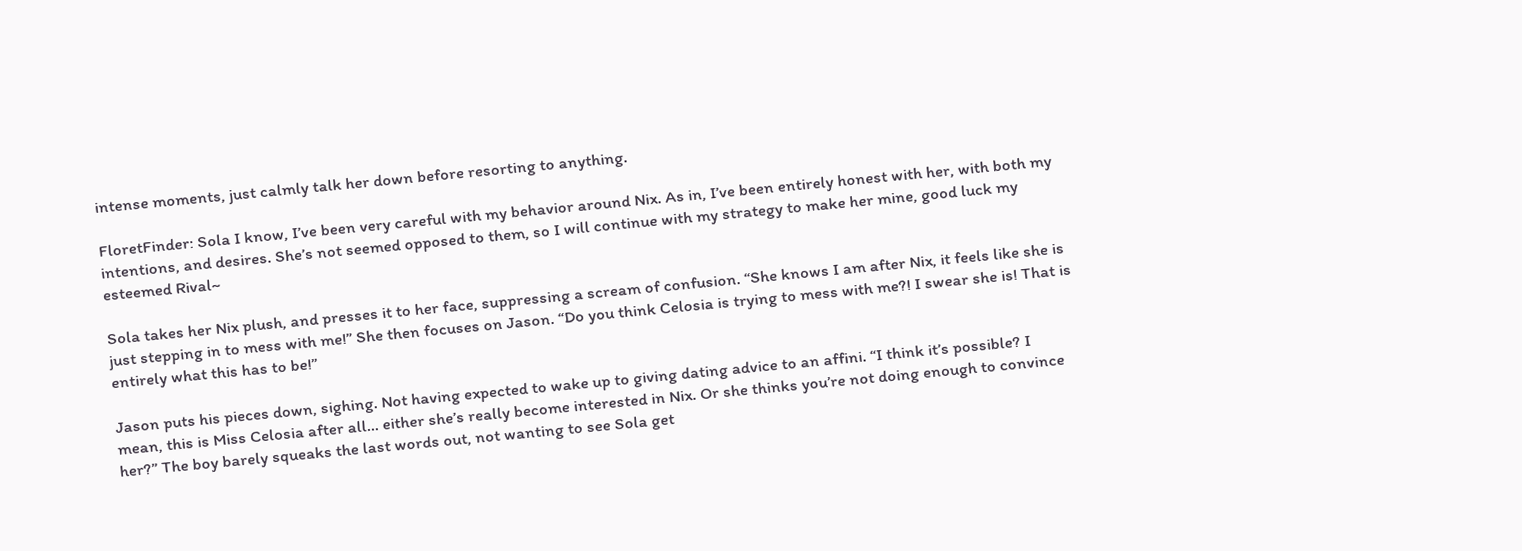intense moments, just calmly talk her down before resorting to anything.

FloretFinder: Sola I know, I’ve been very careful with my behavior around Nix. As in, I’ve been entirely honest with her, with both my intentions, and desires. She’s not seemed opposed to them, so I will continue with my strategy to make her mine, good luck my esteemed Rival~

Sola takes her Nix plush, and presses it to her face, suppressing a scream of confusion. “She knows I am after Nix, it feels like she is just stepping in to mess with me!” She then focuses on Jason. “Do you think Celosia is trying to mess with me?! I swear she is! That is entirely what this has to be!”

Jason puts his pieces down, sighing. Not having expected to wake up to giving dating advice to an affini. “I think it’s possible? I mean, this is Miss Celosia after all… either she’s really become interested in Nix. Or she thinks you’re not doing enough to convince her?” The boy barely squeaks the last words out, not wanting to see Sola get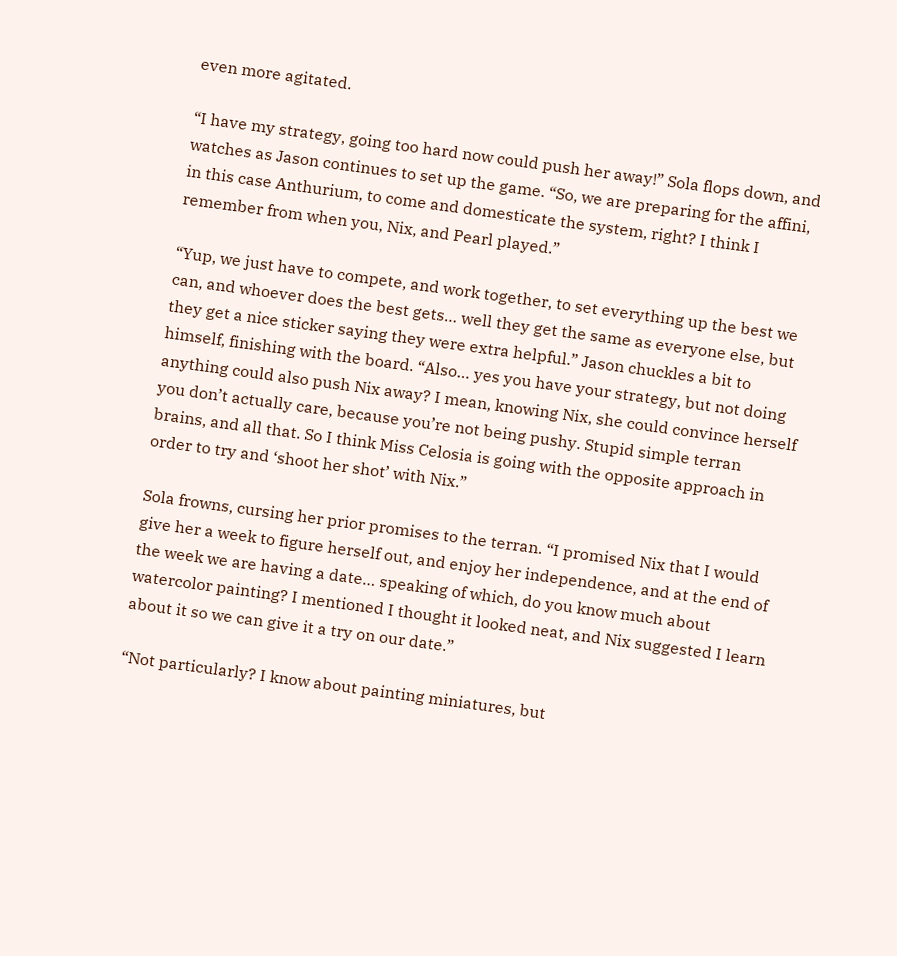even more agitated.

“I have my strategy, going too hard now could push her away!” Sola flops down, and watches as Jason continues to set up the game. “So, we are preparing for the affini, in this case Anthurium, to come and domesticate the system, right? I think I remember from when you, Nix, and Pearl played.”

“Yup, we just have to compete, and work together, to set everything up the best we can, and whoever does the best gets… well they get the same as everyone else, but they get a nice sticker saying they were extra helpful.” Jason chuckles a bit to himself, finishing with the board. “Also… yes you have your strategy, but not doing anything could also push Nix away? I mean, knowing Nix, she could convince herself you don’t actually care, because you’re not being pushy. Stupid simple terran brains, and all that. So I think Miss Celosia is going with the opposite approach in order to try and ‘shoot her shot’ with Nix.”

Sola frowns, cursing her prior promises to the terran. “I promised Nix that I would give her a week to figure herself out, and enjoy her independence, and at the end of the week we are having a date… speaking of which, do you know much about watercolor painting? I mentioned I thought it looked neat, and Nix suggested I learn about it so we can give it a try on our date.”

“Not particularly? I know about painting miniatures, but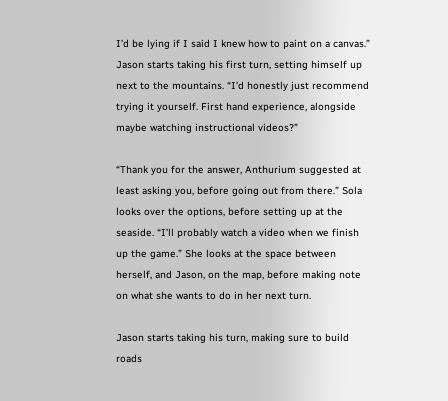I’d be lying if I said I knew how to paint on a canvas.” Jason starts taking his first turn, setting himself up next to the mountains. “I’d honestly just recommend trying it yourself. First hand experience, alongside maybe watching instructional videos?”

“Thank you for the answer, Anthurium suggested at least asking you, before going out from there.” Sola looks over the options, before setting up at the seaside. “I’ll probably watch a video when we finish up the game.” She looks at the space between herself, and Jason, on the map, before making note on what she wants to do in her next turn.

Jason starts taking his turn, making sure to build roads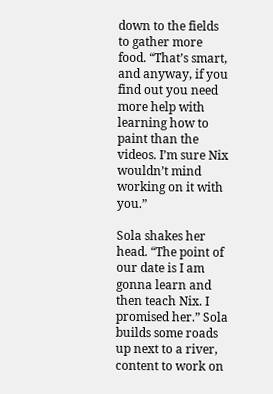down to the fields to gather more food. “That’s smart, and anyway, if you find out you need more help with learning how to paint than the videos. I’m sure Nix wouldn’t mind working on it with you.”

Sola shakes her head. “The point of our date is I am gonna learn and then teach Nix. I promised her.” Sola builds some roads up next to a river, content to work on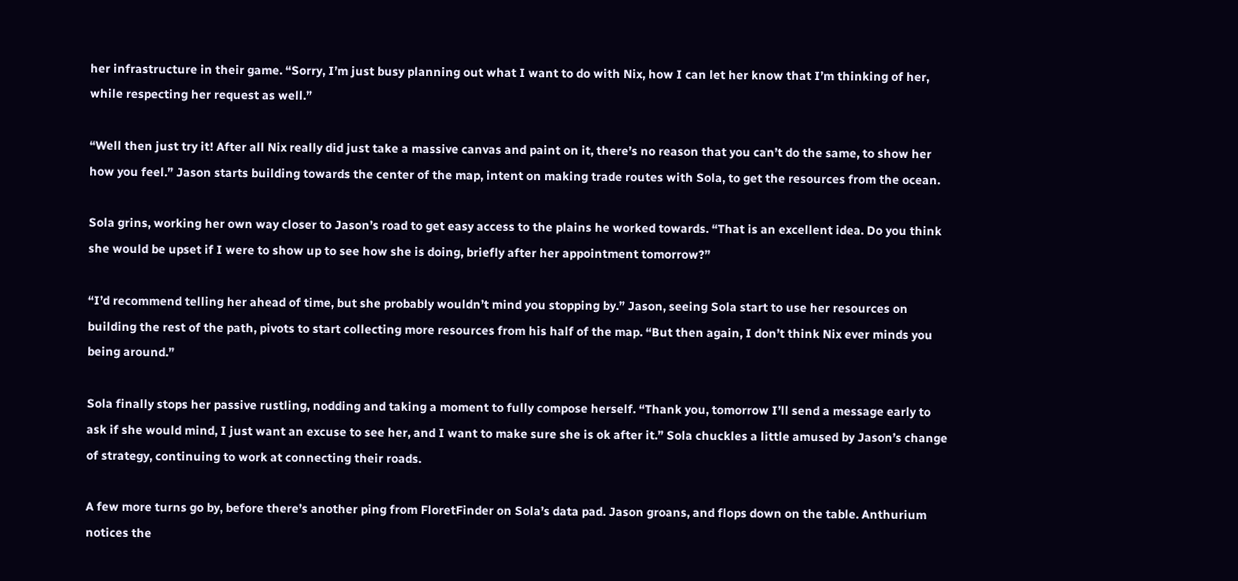her infrastructure in their game. “Sorry, I’m just busy planning out what I want to do with Nix, how I can let her know that I’m thinking of her, while respecting her request as well.”

“Well then just try it! After all Nix really did just take a massive canvas and paint on it, there’s no reason that you can’t do the same, to show her how you feel.” Jason starts building towards the center of the map, intent on making trade routes with Sola, to get the resources from the ocean.

Sola grins, working her own way closer to Jason’s road to get easy access to the plains he worked towards. “That is an excellent idea. Do you think she would be upset if I were to show up to see how she is doing, briefly after her appointment tomorrow?”

“I’d recommend telling her ahead of time, but she probably wouldn’t mind you stopping by.” Jason, seeing Sola start to use her resources on building the rest of the path, pivots to start collecting more resources from his half of the map. “But then again, I don’t think Nix ever minds you being around.”

Sola finally stops her passive rustling, nodding and taking a moment to fully compose herself. “Thank you, tomorrow I’ll send a message early to ask if she would mind, I just want an excuse to see her, and I want to make sure she is ok after it.” Sola chuckles a little amused by Jason’s change of strategy, continuing to work at connecting their roads.

A few more turns go by, before there’s another ping from FloretFinder on Sola’s data pad. Jason groans, and flops down on the table. Anthurium notices the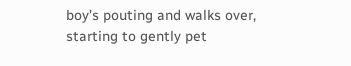boy’s pouting and walks over, starting to gently pet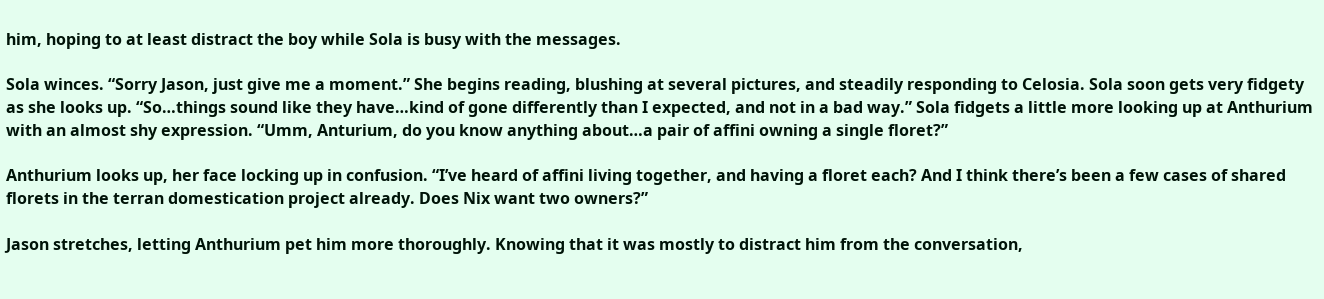him, hoping to at least distract the boy while Sola is busy with the messages.

Sola winces. “Sorry Jason, just give me a moment.” She begins reading, blushing at several pictures, and steadily responding to Celosia. Sola soon gets very fidgety as she looks up. “So…things sound like they have…kind of gone differently than I expected, and not in a bad way.” Sola fidgets a little more looking up at Anthurium with an almost shy expression. “Umm, Anturium, do you know anything about…a pair of affini owning a single floret?”

Anthurium looks up, her face locking up in confusion. “I’ve heard of affini living together, and having a floret each? And I think there’s been a few cases of shared florets in the terran domestication project already. Does Nix want two owners?”

Jason stretches, letting Anthurium pet him more thoroughly. Knowing that it was mostly to distract him from the conversation,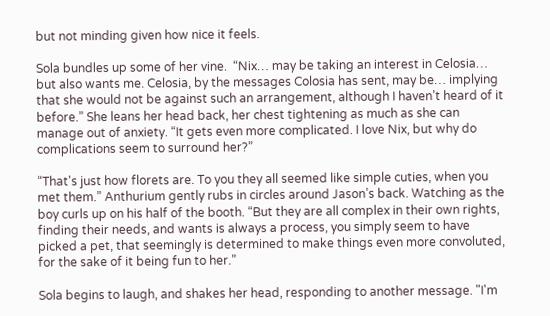but not minding given how nice it feels.

Sola bundles up some of her vine.  “Nix… may be taking an interest in Celosia… but also wants me. Celosia, by the messages Colosia has sent, may be… implying that she would not be against such an arrangement, although I haven’t heard of it before.” She leans her head back, her chest tightening as much as she can manage out of anxiety. “It gets even more complicated. I love Nix, but why do complications seem to surround her?”

“That's just how florets are. To you they all seemed like simple cuties, when you met them.” Anthurium gently rubs in circles around Jason’s back. Watching as the boy curls up on his half of the booth. “But they are all complex in their own rights, finding their needs, and wants is always a process, you simply seem to have picked a pet, that seemingly is determined to make things even more convoluted, for the sake of it being fun to her.”

Sola begins to laugh, and shakes her head, responding to another message. "I'm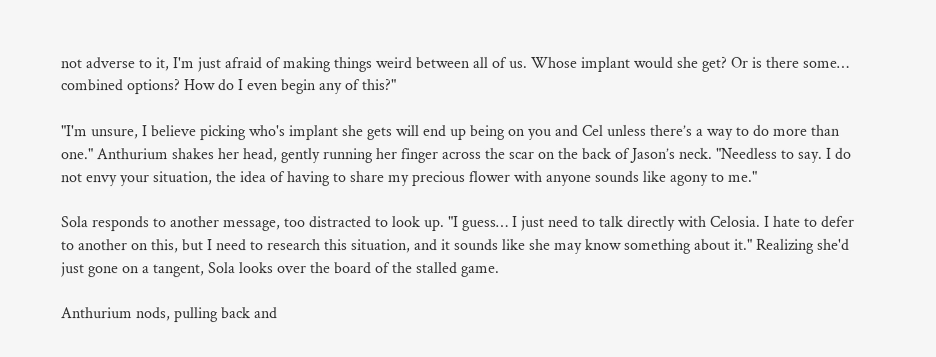not adverse to it, I'm just afraid of making things weird between all of us. Whose implant would she get? Or is there some… combined options? How do I even begin any of this?"

"I'm unsure, I believe picking who's implant she gets will end up being on you and Cel unless there’s a way to do more than one." Anthurium shakes her head, gently running her finger across the scar on the back of Jason’s neck. "Needless to say. I do not envy your situation, the idea of having to share my precious flower with anyone sounds like agony to me."

Sola responds to another message, too distracted to look up. "I guess… I just need to talk directly with Celosia. I hate to defer to another on this, but I need to research this situation, and it sounds like she may know something about it." Realizing she'd just gone on a tangent, Sola looks over the board of the stalled game.

Anthurium nods, pulling back and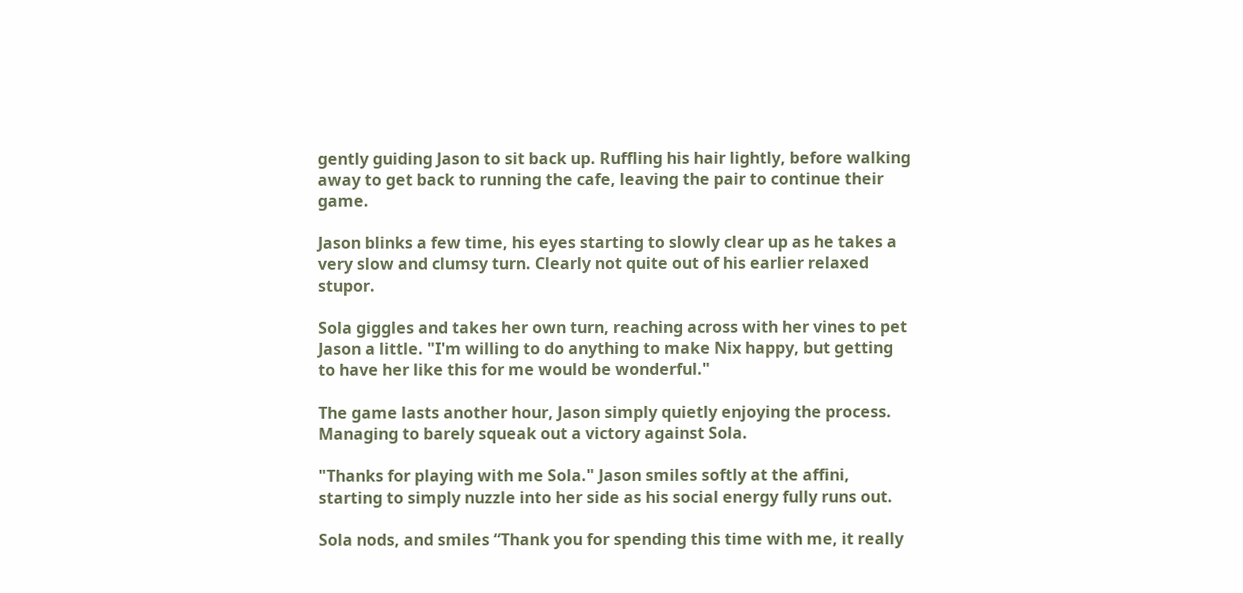gently guiding Jason to sit back up. Ruffling his hair lightly, before walking away to get back to running the cafe, leaving the pair to continue their game.

Jason blinks a few time, his eyes starting to slowly clear up as he takes a very slow and clumsy turn. Clearly not quite out of his earlier relaxed stupor.

Sola giggles and takes her own turn, reaching across with her vines to pet Jason a little. "I'm willing to do anything to make Nix happy, but getting to have her like this for me would be wonderful."

The game lasts another hour, Jason simply quietly enjoying the process. Managing to barely squeak out a victory against Sola.

"Thanks for playing with me Sola." Jason smiles softly at the affini, starting to simply nuzzle into her side as his social energy fully runs out.

Sola nods, and smiles “Thank you for spending this time with me, it really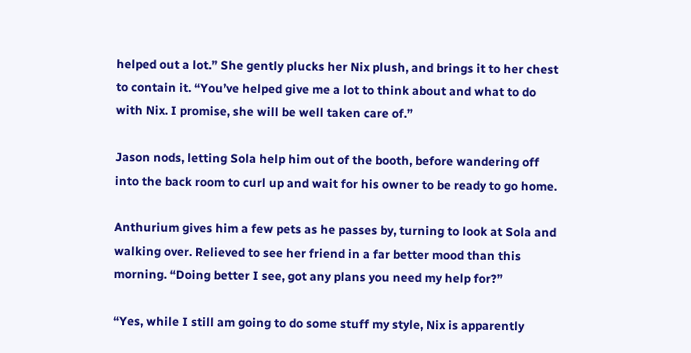helped out a lot.” She gently plucks her Nix plush, and brings it to her chest to contain it. “You’ve helped give me a lot to think about and what to do with Nix. I promise, she will be well taken care of.”

Jason nods, letting Sola help him out of the booth, before wandering off into the back room to curl up and wait for his owner to be ready to go home.

Anthurium gives him a few pets as he passes by, turning to look at Sola and walking over. Relieved to see her friend in a far better mood than this morning. “Doing better I see, got any plans you need my help for?”

“Yes, while I still am going to do some stuff my style, Nix is apparently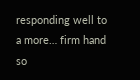responding well to a more… firm hand so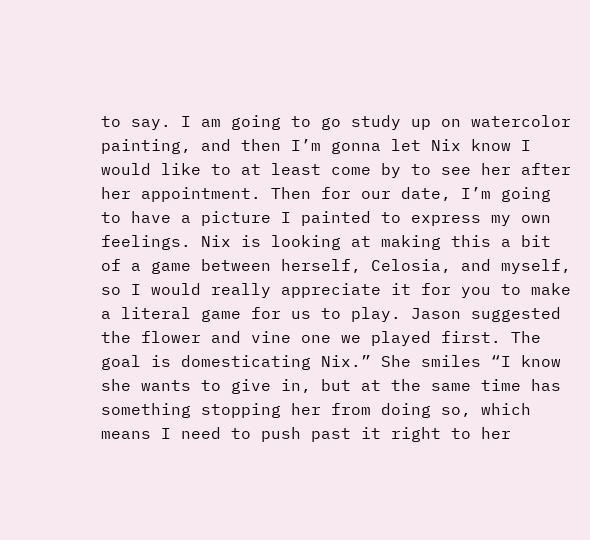to say. I am going to go study up on watercolor painting, and then I’m gonna let Nix know I would like to at least come by to see her after her appointment. Then for our date, I’m going to have a picture I painted to express my own feelings. Nix is looking at making this a bit of a game between herself, Celosia, and myself, so I would really appreciate it for you to make a literal game for us to play. Jason suggested the flower and vine one we played first. The goal is domesticating Nix.” She smiles “I know she wants to give in, but at the same time has something stopping her from doing so, which means I need to push past it right to her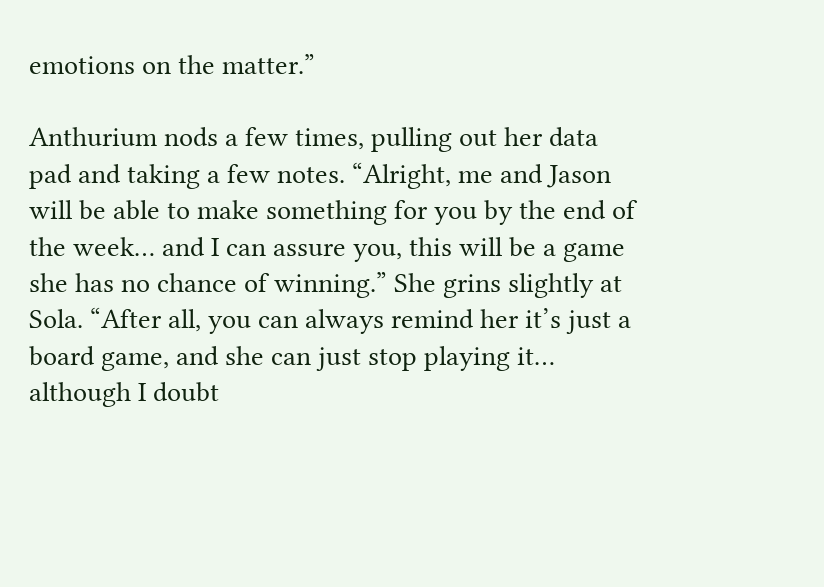emotions on the matter.”

Anthurium nods a few times, pulling out her data pad and taking a few notes. “Alright, me and Jason will be able to make something for you by the end of the week… and I can assure you, this will be a game she has no chance of winning.” She grins slightly at Sola. “After all, you can always remind her it’s just a board game, and she can just stop playing it… although I doubt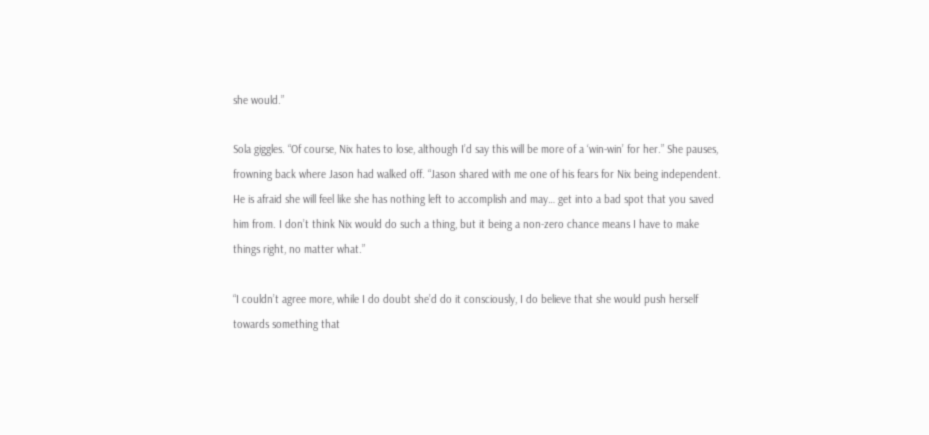she would.”

Sola giggles. “Of course, Nix hates to lose, although I’d say this will be more of a ‘win-win’ for her.” She pauses, frowning back where Jason had walked off. “Jason shared with me one of his fears for Nix being independent. He is afraid she will feel like she has nothing left to accomplish and may… get into a bad spot that you saved him from. I don’t think Nix would do such a thing, but it being a non-zero chance means I have to make things right, no matter what.”

“I couldn’t agree more, while I do doubt she’d do it consciously, I do believe that she would push herself towards something that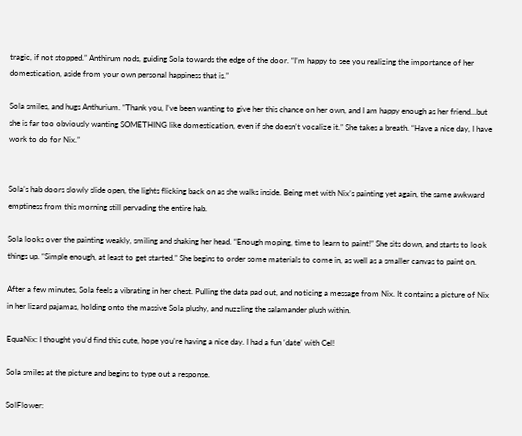tragic, if not stopped.” Anthirum nods, guiding Sola towards the edge of the door. “I’m happy to see you realizing the importance of her domestication, aside from your own personal happiness that is.”

Sola smiles, and hugs Anthurium. “Thank you, I’ve been wanting to give her this chance on her own, and I am happy enough as her friend…but she is far too obviously wanting SOMETHING like domestication, even if she doesn’t vocalize it.” She takes a breath. “Have a nice day, I have work to do for Nix.”


Sola’s hab doors slowly slide open, the lights flicking back on as she walks inside. Being met with Nix’s painting yet again, the same awkward emptiness from this morning still pervading the entire hab.

Sola looks over the painting weakly, smiling and shaking her head. “Enough moping, time to learn to paint!” She sits down, and starts to look things up. “Simple enough, at least to get started.” She begins to order some materials to come in, as well as a smaller canvas to paint on.

After a few minutes, Sola feels a vibrating in her chest. Pulling the data pad out, and noticing a message from Nix. It contains a picture of Nix in her lizard pajamas, holding onto the massive Sola plushy, and nuzzling the salamander plush within.

EquaNix: I thought you’d find this cute, hope you’re having a nice day. I had a fun ‘date’ with Cel!

Sola smiles at the picture and begins to type out a response.

SolFlower: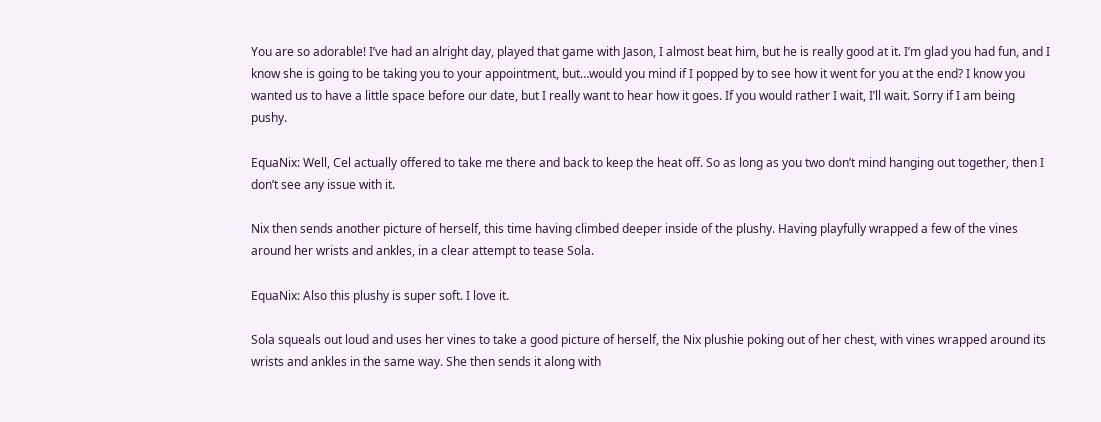You are so adorable! I’ve had an alright day, played that game with Jason, I almost beat him, but he is really good at it. I’m glad you had fun, and I know she is going to be taking you to your appointment, but…would you mind if I popped by to see how it went for you at the end? I know you wanted us to have a little space before our date, but I really want to hear how it goes. If you would rather I wait, I’ll wait. Sorry if I am being pushy.

EquaNix: Well, Cel actually offered to take me there and back to keep the heat off. So as long as you two don’t mind hanging out together, then I don’t see any issue with it.

Nix then sends another picture of herself, this time having climbed deeper inside of the plushy. Having playfully wrapped a few of the vines around her wrists and ankles, in a clear attempt to tease Sola.

EquaNix: Also this plushy is super soft. I love it.

Sola squeals out loud and uses her vines to take a good picture of herself, the Nix plushie poking out of her chest, with vines wrapped around its wrists and ankles in the same way. She then sends it along with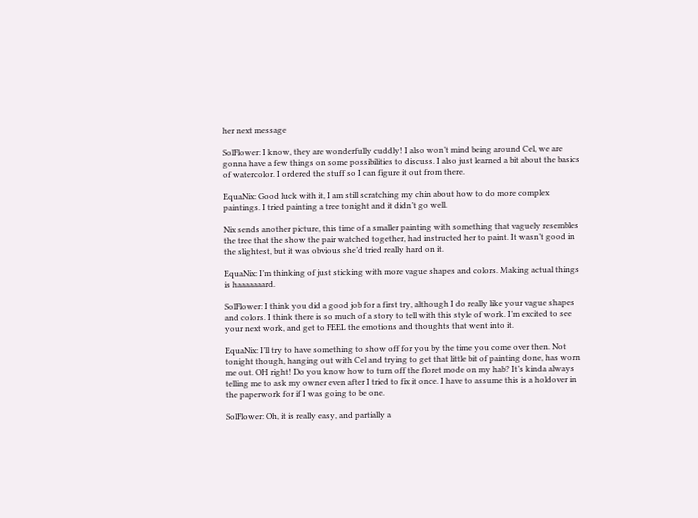her next message

SolFlower: I know, they are wonderfully cuddly! I also won’t mind being around Cel, we are gonna have a few things on some possibilities to discuss. I also just learned a bit about the basics of watercolor. I ordered the stuff so I can figure it out from there.

EquaNix: Good luck with it, I am still scratching my chin about how to do more complex paintings. I tried painting a tree tonight and it didn’t go well.

Nix sends another picture, this time of a smaller painting with something that vaguely resembles the tree that the show the pair watched together, had instructed her to paint. It wasn’t good in the slightest, but it was obvious she’d tried really hard on it.

EquaNix: I’m thinking of just sticking with more vague shapes and colors. Making actual things is haaaaaaard.

SolFlower: I think you did a good job for a first try, although I do really like your vague shapes and colors. I think there is so much of a story to tell with this style of work. I’m excited to see your next work, and get to FEEL the emotions and thoughts that went into it.

EquaNix: I’ll try to have something to show off for you by the time you come over then. Not tonight though, hanging out with Cel and trying to get that little bit of painting done, has worn me out. OH right! Do you know how to turn off the floret mode on my hab? It’s kinda always telling me to ask my owner even after I tried to fix it once. I have to assume this is a holdover in the paperwork for if I was going to be one.

SolFlower: Oh, it is really easy, and partially a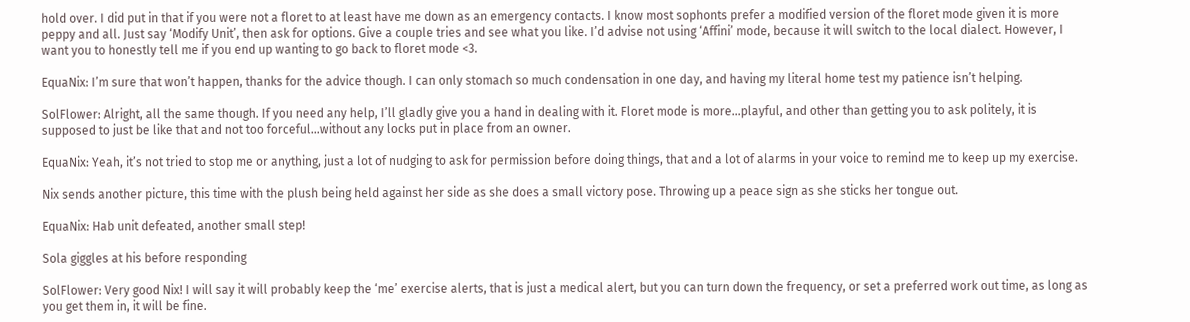hold over. I did put in that if you were not a floret to at least have me down as an emergency contacts. I know most sophonts prefer a modified version of the floret mode given it is more peppy and all. Just say ‘Modify Unit’, then ask for options. Give a couple tries and see what you like. I’d advise not using ‘Affini’ mode, because it will switch to the local dialect. However, I want you to honestly tell me if you end up wanting to go back to floret mode <3.

EquaNix: I’m sure that won’t happen, thanks for the advice though. I can only stomach so much condensation in one day, and having my literal home test my patience isn’t helping.

SolFlower: Alright, all the same though. If you need any help, I’ll gladly give you a hand in dealing with it. Floret mode is more…playful, and other than getting you to ask politely, it is supposed to just be like that and not too forceful…without any locks put in place from an owner.

EquaNix: Yeah, it’s not tried to stop me or anything, just a lot of nudging to ask for permission before doing things, that and a lot of alarms in your voice to remind me to keep up my exercise.

Nix sends another picture, this time with the plush being held against her side as she does a small victory pose. Throwing up a peace sign as she sticks her tongue out.

EquaNix: Hab unit defeated, another small step!

Sola giggles at his before responding

SolFlower: Very good Nix! I will say it will probably keep the ‘me’ exercise alerts, that is just a medical alert, but you can turn down the frequency, or set a preferred work out time, as long as you get them in, it will be fine.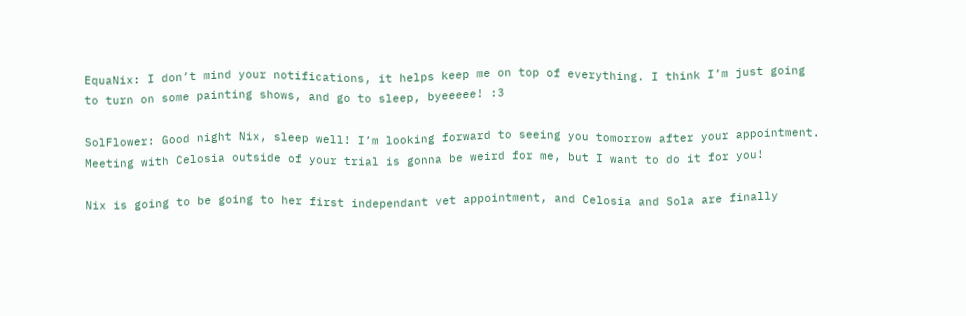EquaNix: I don’t mind your notifications, it helps keep me on top of everything. I think I’m just going to turn on some painting shows, and go to sleep, byeeeee! :3

SolFlower: Good night Nix, sleep well! I’m looking forward to seeing you tomorrow after your appointment. Meeting with Celosia outside of your trial is gonna be weird for me, but I want to do it for you!

Nix is going to be going to her first independant vet appointment, and Celosia and Sola are finally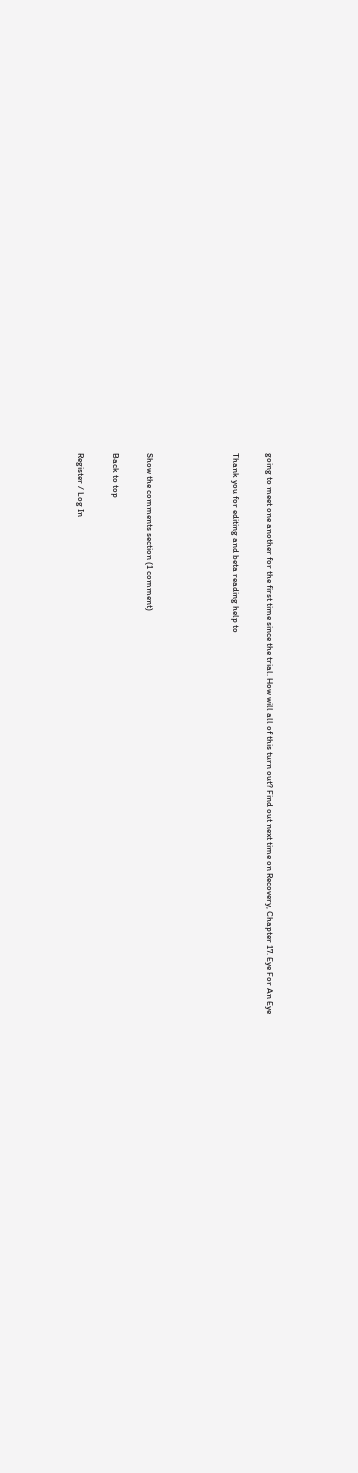going to meet one another for the first time since the trial. How will all of this turn out? Find out next time on Recovery, Chapter 17. Eye For An Eye

Thank you for editing and beta reading help to




Show the comments section (1 comment)

Back to top

Register / Log In